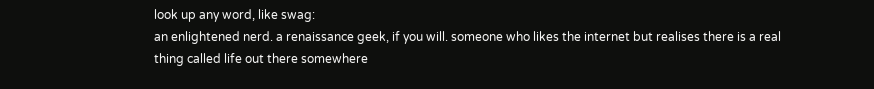look up any word, like swag:
an enlightened nerd. a renaissance geek, if you will. someone who likes the internet but realises there is a real thing called life out there somewhere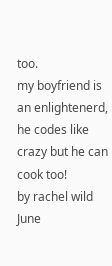too.
my boyfriend is an enlightenerd, he codes like crazy but he can cook too!
by rachel wild June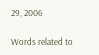29, 2006

Words related to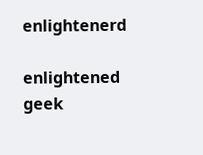enlightenerd

enlightened geek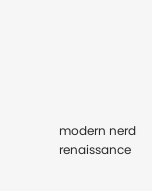modern nerd renaissance